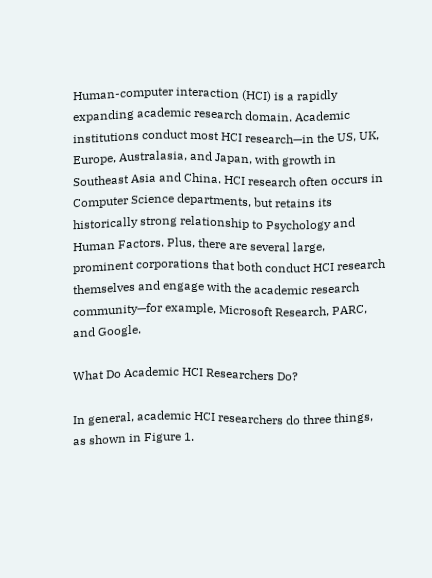Human-computer interaction (HCI) is a rapidly expanding academic research domain. Academic institutions conduct most HCI research—in the US, UK, Europe, Australasia, and Japan, with growth in Southeast Asia and China. HCI research often occurs in Computer Science departments, but retains its historically strong relationship to Psychology and Human Factors. Plus, there are several large, prominent corporations that both conduct HCI research themselves and engage with the academic research community—for example, Microsoft Research, PARC, and Google.

What Do Academic HCI Researchers Do?

In general, academic HCI researchers do three things, as shown in Figure 1.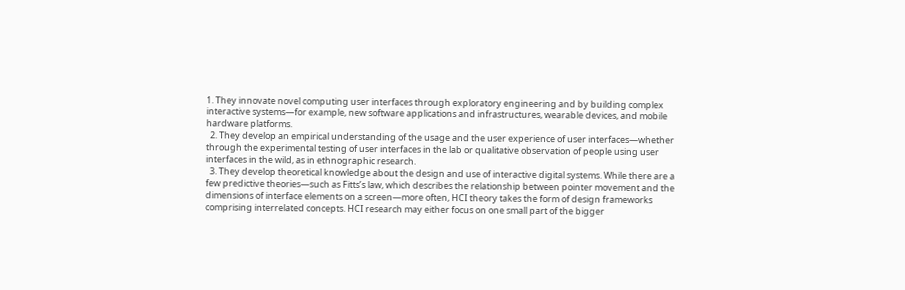1. They innovate novel computing user interfaces through exploratory engineering and by building complex interactive systems—for example, new software applications and infrastructures, wearable devices, and mobile hardware platforms.
  2. They develop an empirical understanding of the usage and the user experience of user interfaces—whether through the experimental testing of user interfaces in the lab or qualitative observation of people using user interfaces in the wild, as in ethnographic research.
  3. They develop theoretical knowledge about the design and use of interactive digital systems. While there are a few predictive theories—such as Fitts’s law, which describes the relationship between pointer movement and the dimensions of interface elements on a screen—more often, HCI theory takes the form of design frameworks comprising interrelated concepts. HCI research may either focus on one small part of the bigger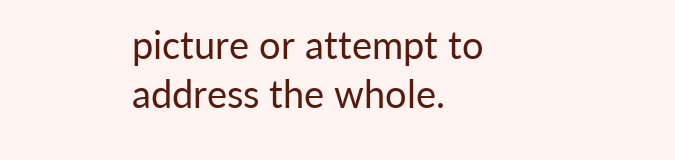picture or attempt to address the whole.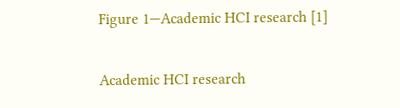Figure 1—Academic HCI research [1]

Academic HCI research